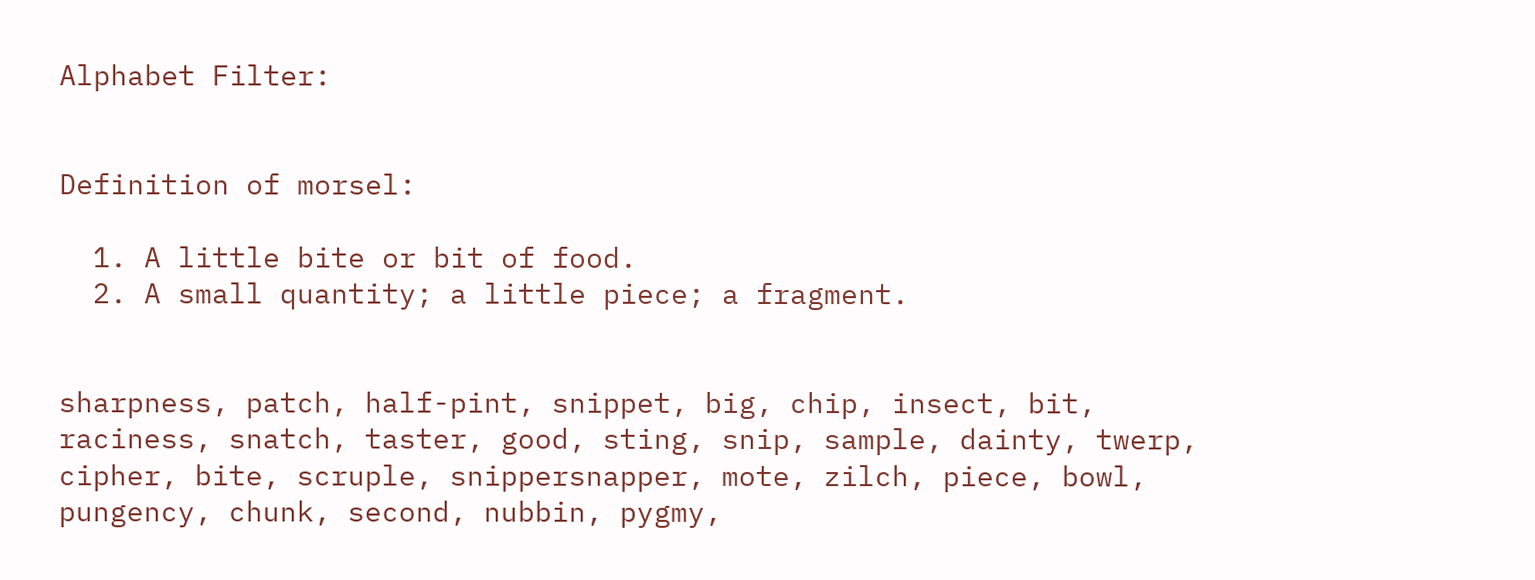Alphabet Filter:


Definition of morsel:

  1. A little bite or bit of food.
  2. A small quantity; a little piece; a fragment.


sharpness, patch, half-pint, snippet, big, chip, insect, bit, raciness, snatch, taster, good, sting, snip, sample, dainty, twerp, cipher, bite, scruple, snippersnapper, mote, zilch, piece, bowl, pungency, chunk, second, nubbin, pygmy,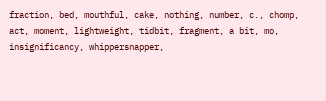fraction, bed, mouthful, cake, nothing, number, c., chomp, act, moment, lightweight, tidbit, fragment, a bit, mo, insignificancy, whippersnapper,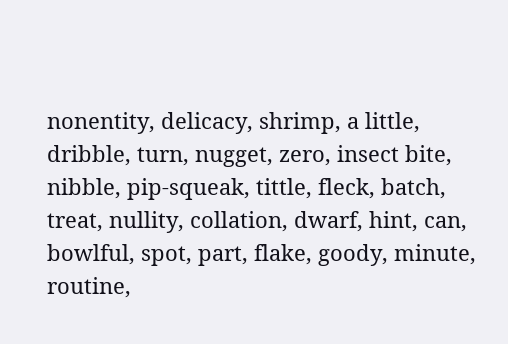nonentity, delicacy, shrimp, a little, dribble, turn, nugget, zero, insect bite, nibble, pip-squeak, tittle, fleck, batch, treat, nullity, collation, dwarf, hint, can, bowlful, spot, part, flake, goody, minute, routine,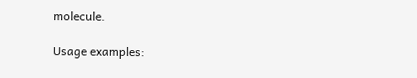molecule.

Usage examples: